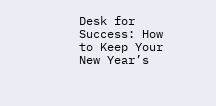Desk for Success: How to Keep Your New Year’s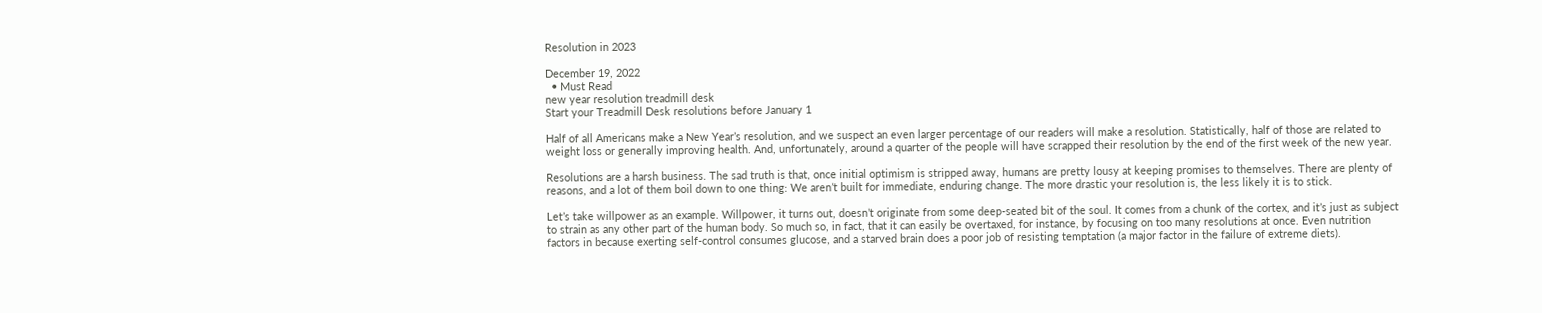Resolution in 2023

December 19, 2022
  • Must Read
new year resolution treadmill desk
Start your Treadmill Desk resolutions before January 1

Half of all Americans make a New Year’s resolution, and we suspect an even larger percentage of our readers will make a resolution. Statistically, half of those are related to weight loss or generally improving health. And, unfortunately, around a quarter of the people will have scrapped their resolution by the end of the first week of the new year.

Resolutions are a harsh business. The sad truth is that, once initial optimism is stripped away, humans are pretty lousy at keeping promises to themselves. There are plenty of reasons, and a lot of them boil down to one thing: We aren’t built for immediate, enduring change. The more drastic your resolution is, the less likely it is to stick.

Let’s take willpower as an example. Willpower, it turns out, doesn’t originate from some deep-seated bit of the soul. It comes from a chunk of the cortex, and it’s just as subject to strain as any other part of the human body. So much so, in fact, that it can easily be overtaxed, for instance, by focusing on too many resolutions at once. Even nutrition factors in because exerting self-control consumes glucose, and a starved brain does a poor job of resisting temptation (a major factor in the failure of extreme diets).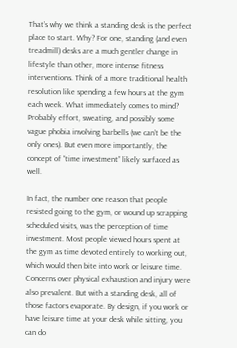That’s why we think a standing desk is the perfect place to start. Why? For one, standing (and even treadmill) desks are a much gentler change in lifestyle than other, more intense fitness interventions. Think of a more traditional health resolution like spending a few hours at the gym each week. What immediately comes to mind? Probably effort, sweating, and possibly some vague phobia involving barbells (we can’t be the only ones). But even more importantly, the concept of “time investment” likely surfaced as well.

In fact, the number one reason that people resisted going to the gym, or wound up scrapping scheduled visits, was the perception of time investment. Most people viewed hours spent at the gym as time devoted entirely to working out, which would then bite into work or leisure time. Concerns over physical exhaustion and injury were also prevalent. But with a standing desk, all of those factors evaporate. By design, if you work or have leisure time at your desk while sitting, you can do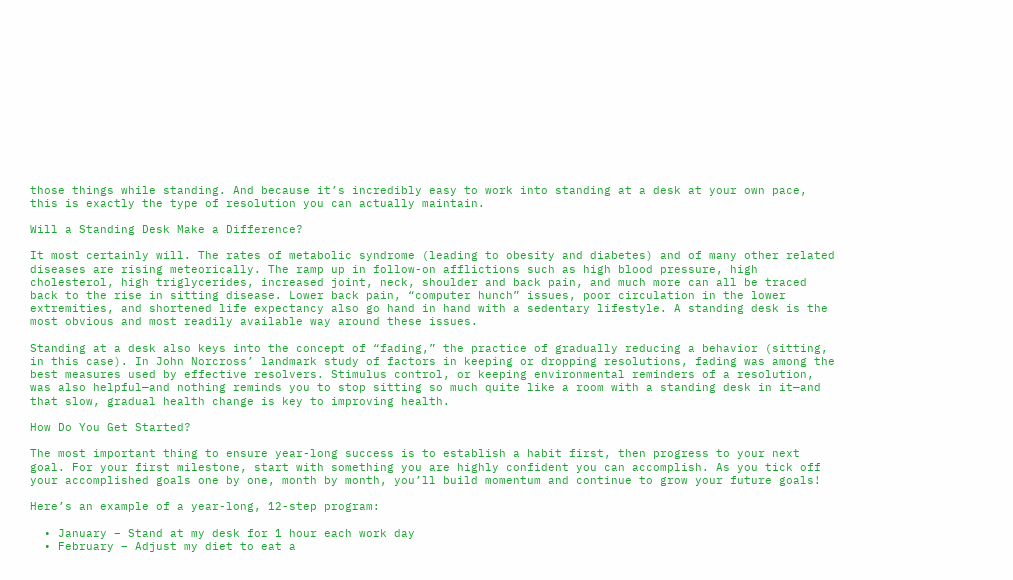those things while standing. And because it’s incredibly easy to work into standing at a desk at your own pace, this is exactly the type of resolution you can actually maintain.

Will a Standing Desk Make a Difference?

It most certainly will. The rates of metabolic syndrome (leading to obesity and diabetes) and of many other related diseases are rising meteorically. The ramp up in follow-on afflictions such as high blood pressure, high cholesterol, high triglycerides, increased joint, neck, shoulder and back pain, and much more can all be traced back to the rise in sitting disease. Lower back pain, “computer hunch” issues, poor circulation in the lower extremities, and shortened life expectancy also go hand in hand with a sedentary lifestyle. A standing desk is the most obvious and most readily available way around these issues.

Standing at a desk also keys into the concept of “fading,” the practice of gradually reducing a behavior (sitting, in this case). In John Norcross’ landmark study of factors in keeping or dropping resolutions, fading was among the best measures used by effective resolvers. Stimulus control, or keeping environmental reminders of a resolution, was also helpful—and nothing reminds you to stop sitting so much quite like a room with a standing desk in it—and that slow, gradual health change is key to improving health.

How Do You Get Started?

The most important thing to ensure year-long success is to establish a habit first, then progress to your next goal. For your first milestone, start with something you are highly confident you can accomplish. As you tick off your accomplished goals one by one, month by month, you’ll build momentum and continue to grow your future goals!

Here’s an example of a year-long, 12-step program:

  • January – Stand at my desk for 1 hour each work day
  • February – Adjust my diet to eat a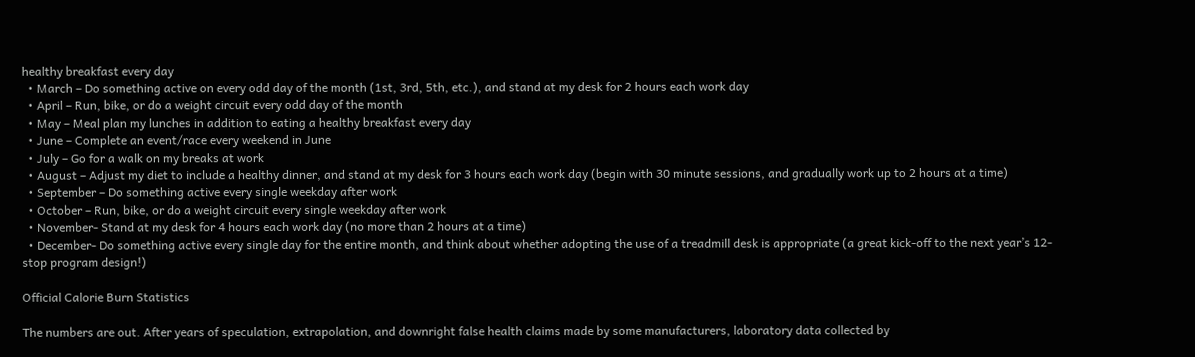healthy breakfast every day
  • March – Do something active on every odd day of the month (1st, 3rd, 5th, etc.), and stand at my desk for 2 hours each work day
  • April – Run, bike, or do a weight circuit every odd day of the month
  • May – Meal plan my lunches in addition to eating a healthy breakfast every day
  • June – Complete an event/race every weekend in June
  • July – Go for a walk on my breaks at work
  • August – Adjust my diet to include a healthy dinner, and stand at my desk for 3 hours each work day (begin with 30 minute sessions, and gradually work up to 2 hours at a time)
  • September – Do something active every single weekday after work
  • October – Run, bike, or do a weight circuit every single weekday after work
  • November- Stand at my desk for 4 hours each work day (no more than 2 hours at a time)
  • December- Do something active every single day for the entire month, and think about whether adopting the use of a treadmill desk is appropriate (a great kick-off to the next year’s 12-stop program design!)

Official Calorie Burn Statistics

The numbers are out. After years of speculation, extrapolation, and downright false health claims made by some manufacturers, laboratory data collected by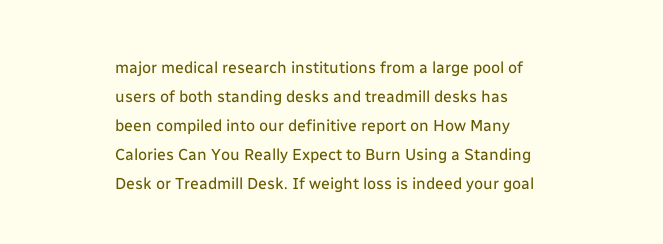major medical research institutions from a large pool of users of both standing desks and treadmill desks has been compiled into our definitive report on How Many Calories Can You Really Expect to Burn Using a Standing Desk or Treadmill Desk. If weight loss is indeed your goal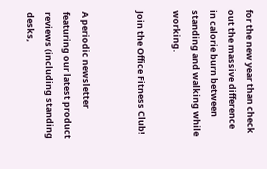for the new year than check out the massive difference in calorie burn between standing and walking while working.

Join the Office Fitness Club!


A periodic newsletter featuring our latest product reviews (including standing desks,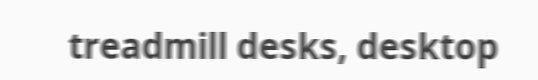treadmill desks, desktop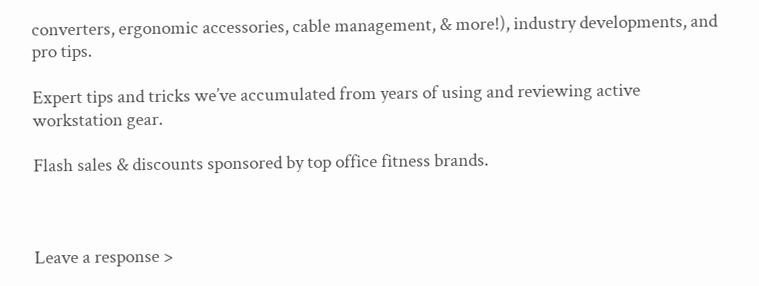converters, ergonomic accessories, cable management, & more!), industry developments, and pro tips.

Expert tips and tricks we’ve accumulated from years of using and reviewing active workstation gear.

Flash sales & discounts sponsored by top office fitness brands.



Leave a response >